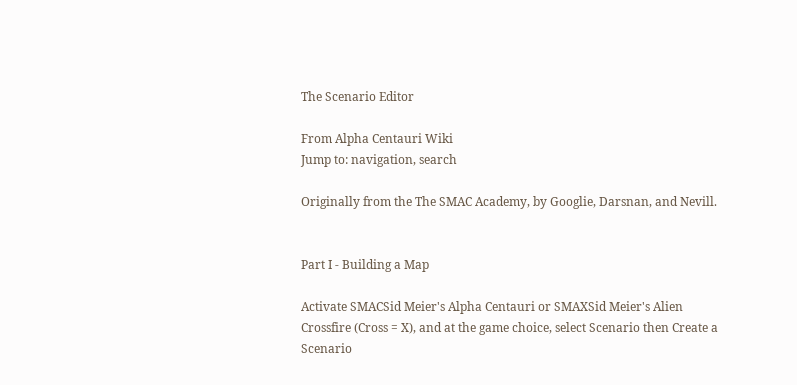The Scenario Editor

From Alpha Centauri Wiki
Jump to: navigation, search

Originally from the The SMAC Academy, by Googlie, Darsnan, and Nevill.


Part I - Building a Map

Activate SMACSid Meier's Alpha Centauri or SMAXSid Meier's Alien Crossfire (Cross = X), and at the game choice, select Scenario then Create a Scenario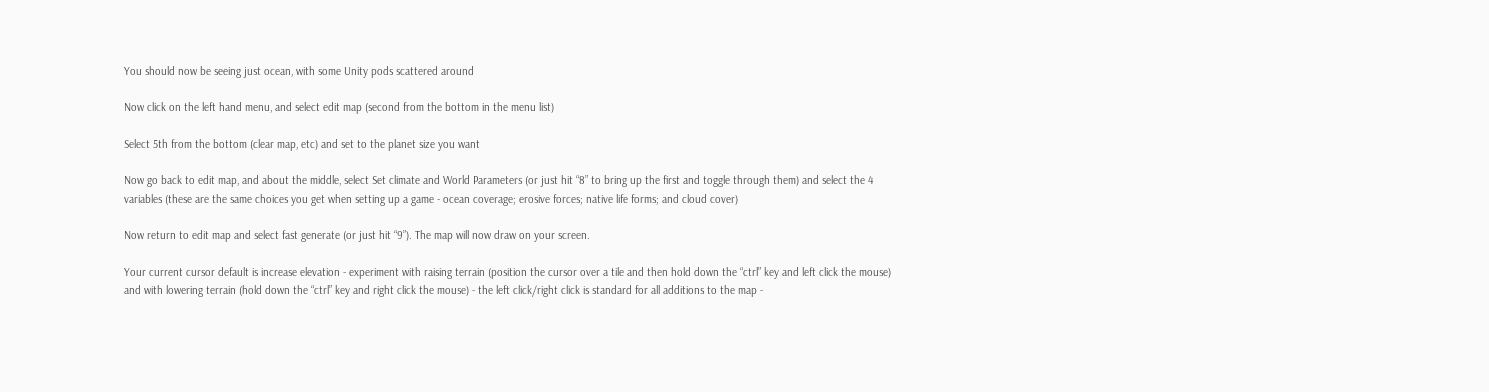You should now be seeing just ocean, with some Unity pods scattered around

Now click on the left hand menu, and select edit map (second from the bottom in the menu list)

Select 5th from the bottom (clear map, etc) and set to the planet size you want

Now go back to edit map, and about the middle, select Set climate and World Parameters (or just hit “8” to bring up the first and toggle through them) and select the 4 variables (these are the same choices you get when setting up a game - ocean coverage; erosive forces; native life forms; and cloud cover)

Now return to edit map and select fast generate (or just hit “9”). The map will now draw on your screen.

Your current cursor default is increase elevation - experiment with raising terrain (position the cursor over a tile and then hold down the “ctrl” key and left click the mouse) and with lowering terrain (hold down the “ctrl” key and right click the mouse) - the left click/right click is standard for all additions to the map -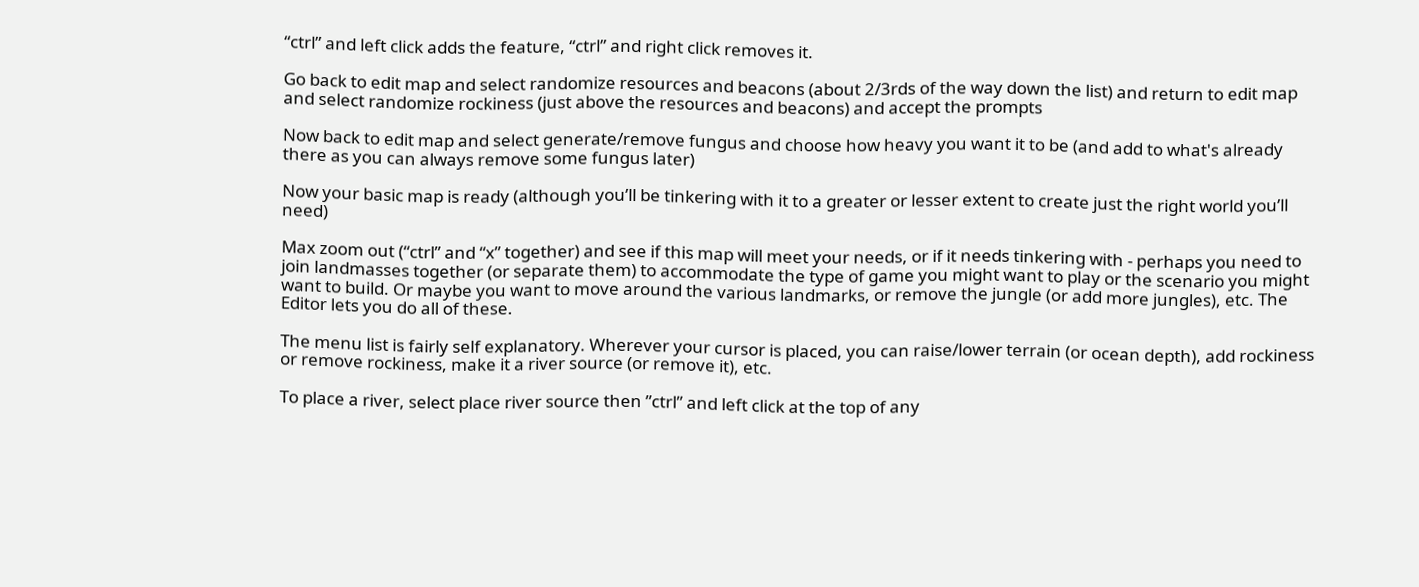“ctrl” and left click adds the feature, “ctrl” and right click removes it.

Go back to edit map and select randomize resources and beacons (about 2/3rds of the way down the list) and return to edit map and select randomize rockiness (just above the resources and beacons) and accept the prompts

Now back to edit map and select generate/remove fungus and choose how heavy you want it to be (and add to what's already there as you can always remove some fungus later)

Now your basic map is ready (although you’ll be tinkering with it to a greater or lesser extent to create just the right world you’ll need)

Max zoom out (“ctrl” and “x” together) and see if this map will meet your needs, or if it needs tinkering with - perhaps you need to join landmasses together (or separate them) to accommodate the type of game you might want to play or the scenario you might want to build. Or maybe you want to move around the various landmarks, or remove the jungle (or add more jungles), etc. The Editor lets you do all of these.

The menu list is fairly self explanatory. Wherever your cursor is placed, you can raise/lower terrain (or ocean depth), add rockiness or remove rockiness, make it a river source (or remove it), etc.

To place a river, select place river source then ”ctrl” and left click at the top of any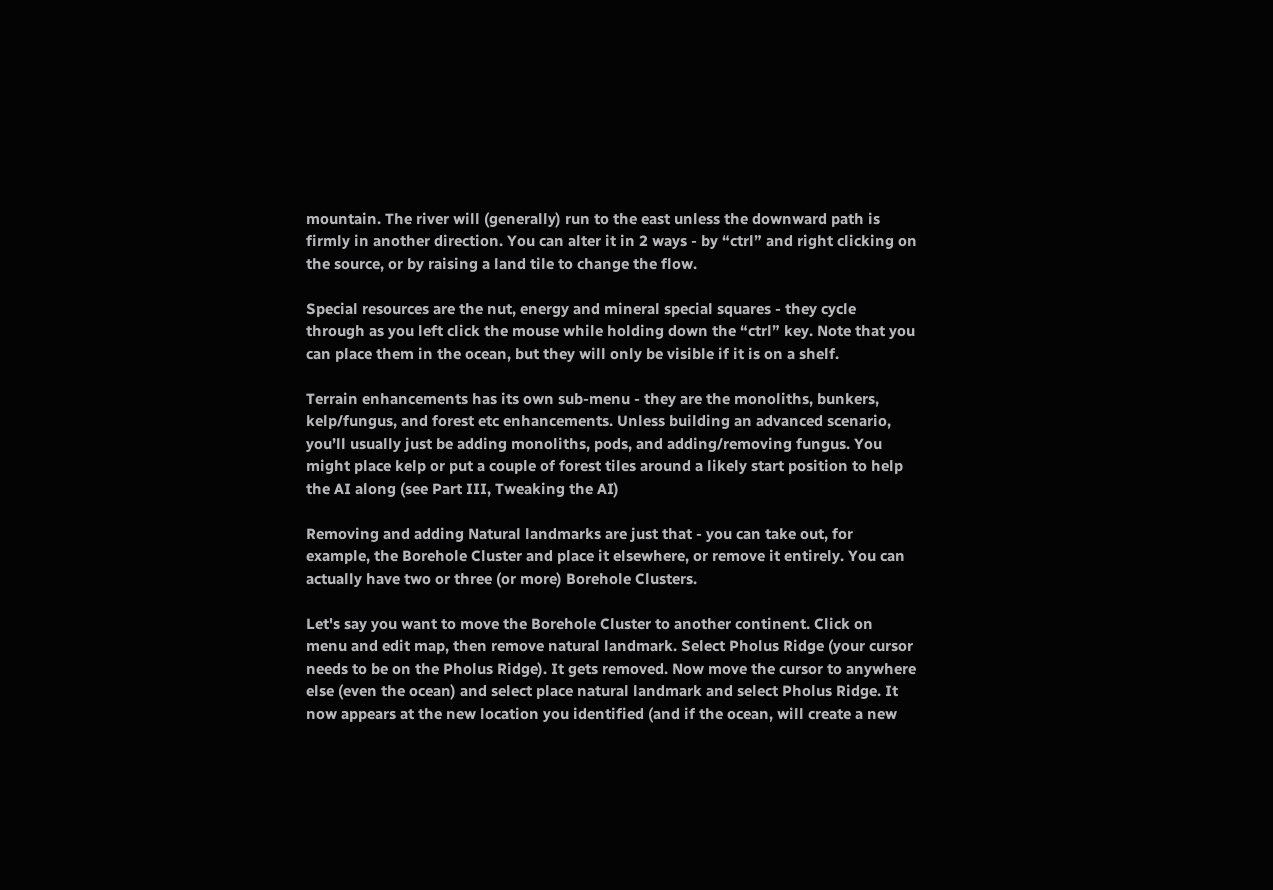mountain. The river will (generally) run to the east unless the downward path is firmly in another direction. You can alter it in 2 ways - by “ctrl” and right clicking on the source, or by raising a land tile to change the flow.

Special resources are the nut, energy and mineral special squares - they cycle through as you left click the mouse while holding down the “ctrl” key. Note that you can place them in the ocean, but they will only be visible if it is on a shelf.

Terrain enhancements has its own sub-menu - they are the monoliths, bunkers, kelp/fungus, and forest etc enhancements. Unless building an advanced scenario, you’ll usually just be adding monoliths, pods, and adding/removing fungus. You might place kelp or put a couple of forest tiles around a likely start position to help the AI along (see Part III, Tweaking the AI)

Removing and adding Natural landmarks are just that - you can take out, for example, the Borehole Cluster and place it elsewhere, or remove it entirely. You can actually have two or three (or more) Borehole Clusters.

Let's say you want to move the Borehole Cluster to another continent. Click on menu and edit map, then remove natural landmark. Select Pholus Ridge (your cursor needs to be on the Pholus Ridge). It gets removed. Now move the cursor to anywhere else (even the ocean) and select place natural landmark and select Pholus Ridge. It now appears at the new location you identified (and if the ocean, will create a new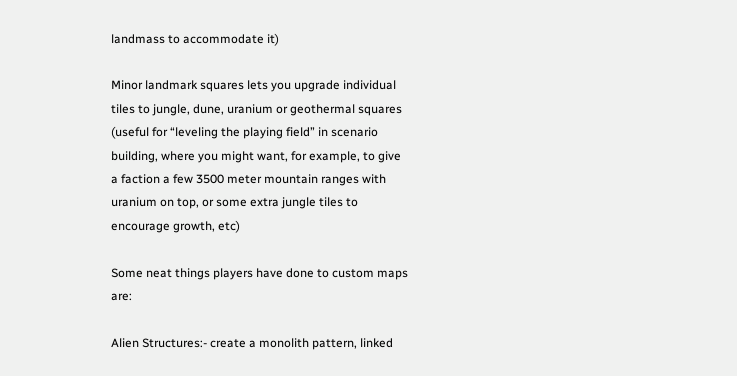landmass to accommodate it)

Minor landmark squares lets you upgrade individual tiles to jungle, dune, uranium or geothermal squares (useful for “leveling the playing field” in scenario building, where you might want, for example, to give a faction a few 3500 meter mountain ranges with uranium on top, or some extra jungle tiles to encourage growth, etc)

Some neat things players have done to custom maps are:

Alien Structures:- create a monolith pattern, linked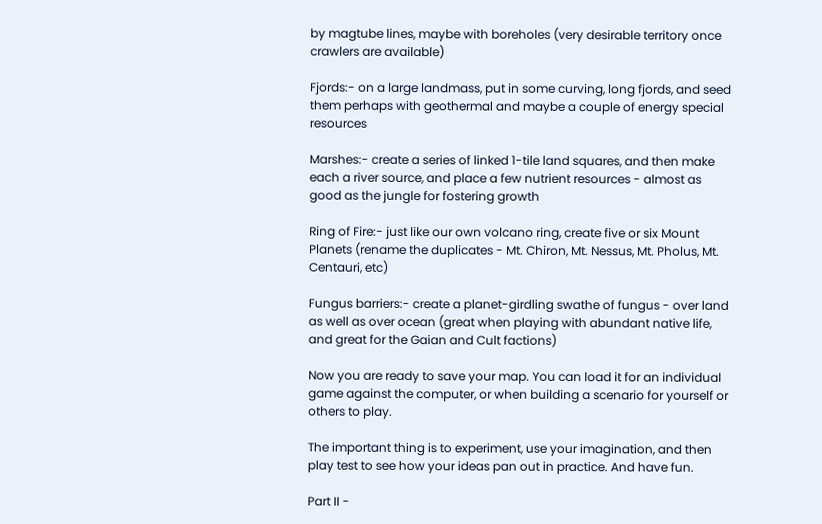by magtube lines, maybe with boreholes (very desirable territory once crawlers are available)

Fjords:- on a large landmass, put in some curving, long fjords, and seed them perhaps with geothermal and maybe a couple of energy special resources

Marshes:- create a series of linked 1-tile land squares, and then make each a river source, and place a few nutrient resources - almost as good as the jungle for fostering growth

Ring of Fire:- just like our own volcano ring, create five or six Mount Planets (rename the duplicates - Mt. Chiron, Mt. Nessus, Mt. Pholus, Mt. Centauri, etc)

Fungus barriers:- create a planet-girdling swathe of fungus - over land as well as over ocean (great when playing with abundant native life, and great for the Gaian and Cult factions)

Now you are ready to save your map. You can load it for an individual game against the computer, or when building a scenario for yourself or others to play.

The important thing is to experiment, use your imagination, and then play test to see how your ideas pan out in practice. And have fun.

Part II -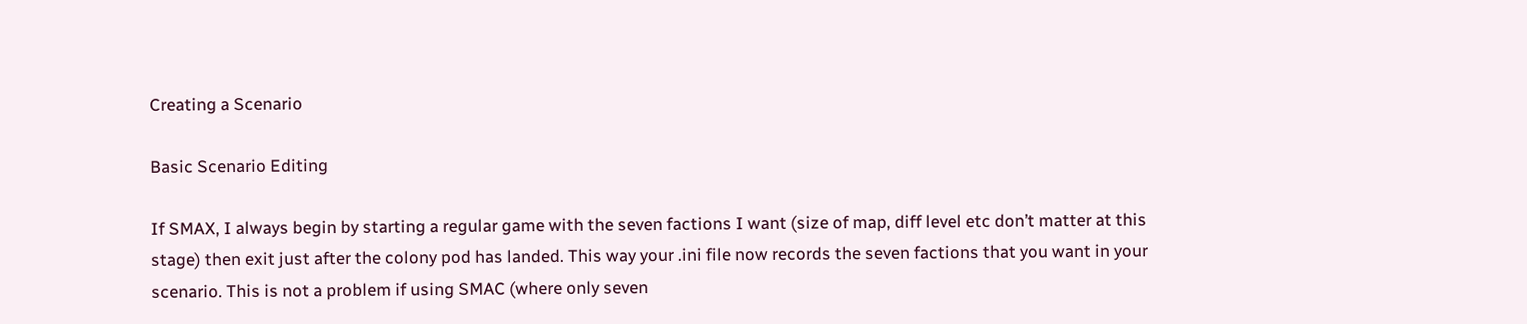Creating a Scenario

Basic Scenario Editing

If SMAX, I always begin by starting a regular game with the seven factions I want (size of map, diff level etc don’t matter at this stage) then exit just after the colony pod has landed. This way your .ini file now records the seven factions that you want in your scenario. This is not a problem if using SMAC (where only seven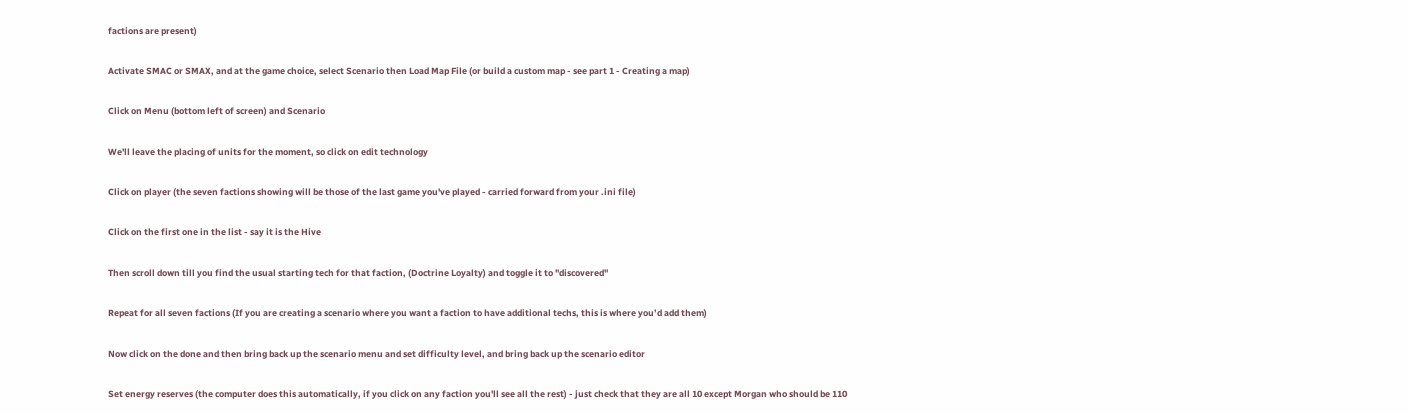factions are present)

Activate SMAC or SMAX, and at the game choice, select Scenario then Load Map File (or build a custom map - see part 1 - Creating a map)

Click on Menu (bottom left of screen) and Scenario

We'll leave the placing of units for the moment, so click on edit technology

Click on player (the seven factions showing will be those of the last game you've played - carried forward from your .ini file)

Click on the first one in the list - say it is the Hive

Then scroll down till you find the usual starting tech for that faction, (Doctrine Loyalty) and toggle it to "discovered"

Repeat for all seven factions (If you are creating a scenario where you want a faction to have additional techs, this is where you’d add them)

Now click on the done and then bring back up the scenario menu and set difficulty level, and bring back up the scenario editor

Set energy reserves (the computer does this automatically, if you click on any faction you'll see all the rest) - just check that they are all 10 except Morgan who should be 110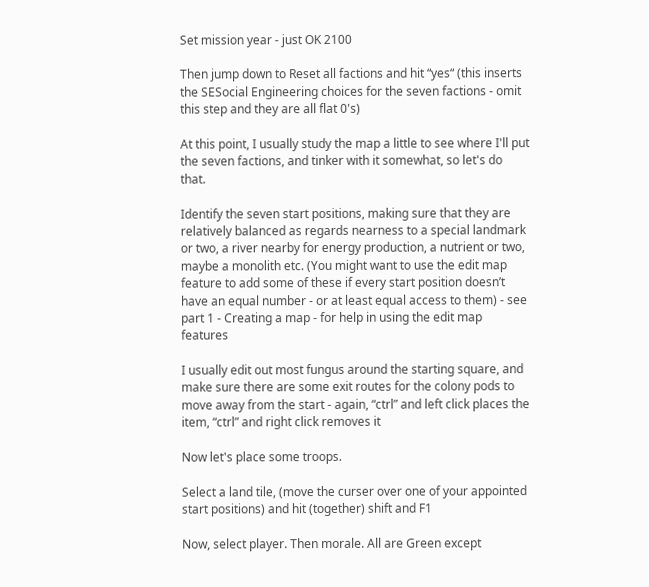Set mission year - just OK 2100

Then jump down to Reset all factions and hit “yes“ (this inserts the SESocial Engineering choices for the seven factions - omit this step and they are all flat 0's)

At this point, I usually study the map a little to see where I'll put the seven factions, and tinker with it somewhat, so let's do that.

Identify the seven start positions, making sure that they are relatively balanced as regards nearness to a special landmark or two, a river nearby for energy production, a nutrient or two, maybe a monolith etc. (You might want to use the edit map feature to add some of these if every start position doesn’t have an equal number - or at least equal access to them) - see part 1 - Creating a map - for help in using the edit map features

I usually edit out most fungus around the starting square, and make sure there are some exit routes for the colony pods to move away from the start - again, “ctrl” and left click places the item, “ctrl” and right click removes it

Now let's place some troops.

Select a land tile, (move the curser over one of your appointed start positions) and hit (together) shift and F1

Now, select player. Then morale. All are Green except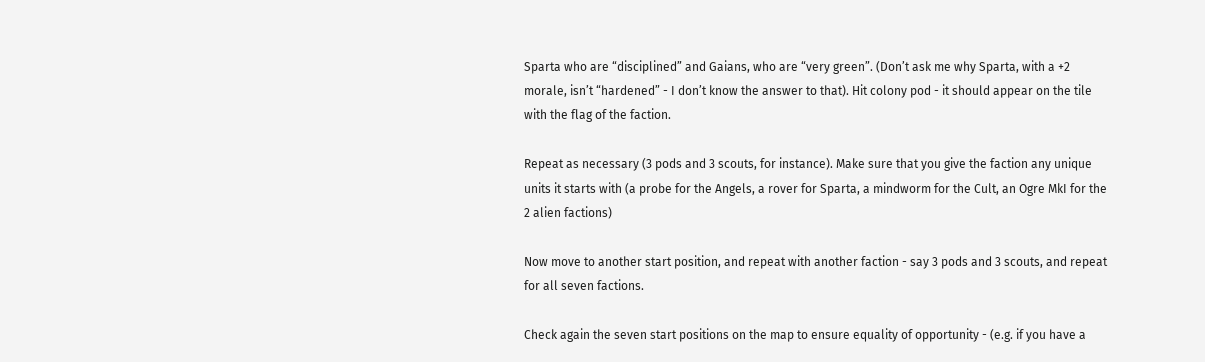Sparta who are “disciplined” and Gaians, who are “very green”. (Don’t ask me why Sparta, with a +2 morale, isn’t “hardened” - I don’t know the answer to that). Hit colony pod - it should appear on the tile with the flag of the faction.

Repeat as necessary (3 pods and 3 scouts, for instance). Make sure that you give the faction any unique units it starts with (a probe for the Angels, a rover for Sparta, a mindworm for the Cult, an Ogre MkI for the 2 alien factions)

Now move to another start position, and repeat with another faction - say 3 pods and 3 scouts, and repeat for all seven factions.

Check again the seven start positions on the map to ensure equality of opportunity - (e.g. if you have a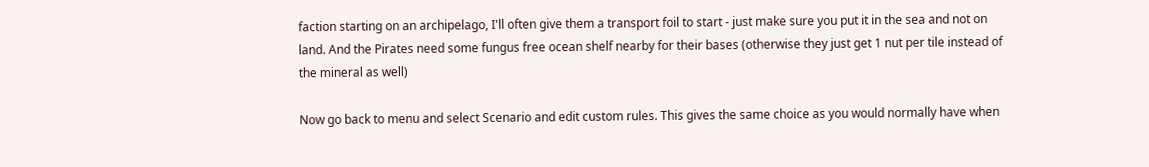faction starting on an archipelago, I'll often give them a transport foil to start - just make sure you put it in the sea and not on land. And the Pirates need some fungus free ocean shelf nearby for their bases (otherwise they just get 1 nut per tile instead of the mineral as well)

Now go back to menu and select Scenario and edit custom rules. This gives the same choice as you would normally have when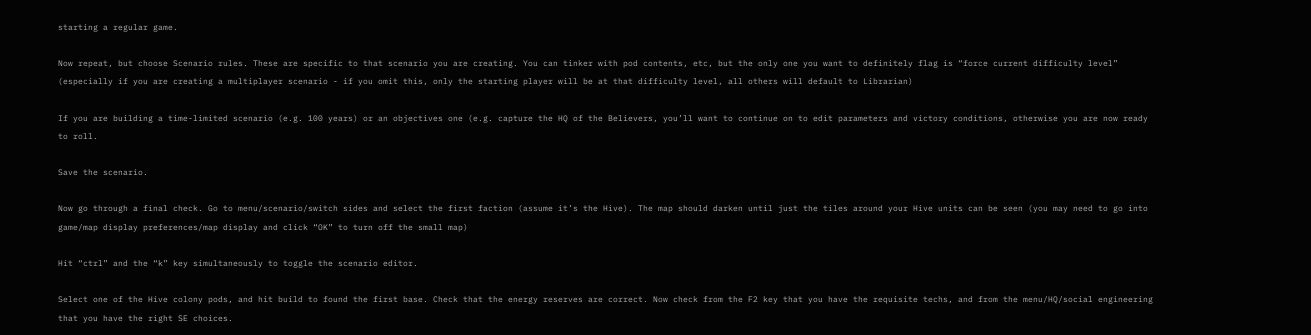starting a regular game.

Now repeat, but choose Scenario rules. These are specific to that scenario you are creating. You can tinker with pod contents, etc, but the only one you want to definitely flag is “force current difficulty level” (especially if you are creating a multiplayer scenario - if you omit this, only the starting player will be at that difficulty level, all others will default to Librarian)

If you are building a time-limited scenario (e.g. 100 years) or an objectives one (e.g. capture the HQ of the Believers, you’ll want to continue on to edit parameters and victory conditions, otherwise you are now ready to roll.

Save the scenario.

Now go through a final check. Go to menu/scenario/switch sides and select the first faction (assume it’s the Hive). The map should darken until just the tiles around your Hive units can be seen (you may need to go into game/map display preferences/map display and click “OK” to turn off the small map)

Hit “ctrl” and the “k” key simultaneously to toggle the scenario editor.

Select one of the Hive colony pods, and hit build to found the first base. Check that the energy reserves are correct. Now check from the F2 key that you have the requisite techs, and from the menu/HQ/social engineering that you have the right SE choices.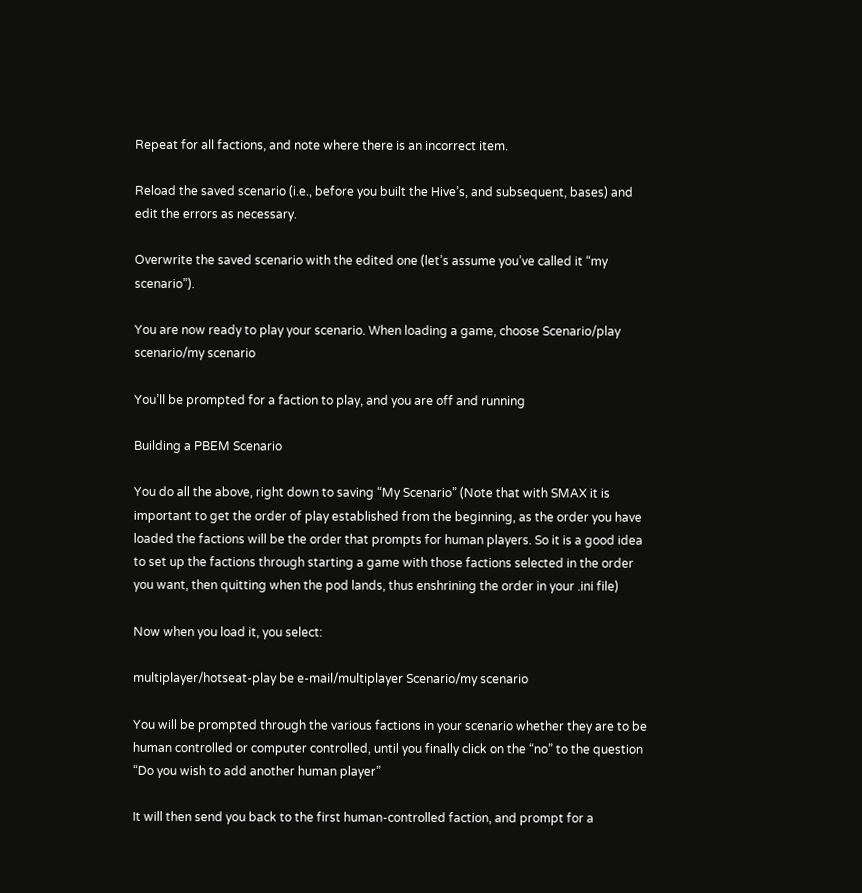Repeat for all factions, and note where there is an incorrect item.

Reload the saved scenario (i.e., before you built the Hive’s, and subsequent, bases) and edit the errors as necessary.

Overwrite the saved scenario with the edited one (let’s assume you’ve called it “my scenario”).

You are now ready to play your scenario. When loading a game, choose Scenario/play scenario/my scenario

You’ll be prompted for a faction to play, and you are off and running

Building a PBEM Scenario

You do all the above, right down to saving “My Scenario” (Note that with SMAX it is important to get the order of play established from the beginning, as the order you have loaded the factions will be the order that prompts for human players. So it is a good idea to set up the factions through starting a game with those factions selected in the order you want, then quitting when the pod lands, thus enshrining the order in your .ini file)

Now when you load it, you select:

multiplayer/hotseat-play be e-mail/multiplayer Scenario/my scenario

You will be prompted through the various factions in your scenario whether they are to be human controlled or computer controlled, until you finally click on the “no” to the question “Do you wish to add another human player”

It will then send you back to the first human-controlled faction, and prompt for a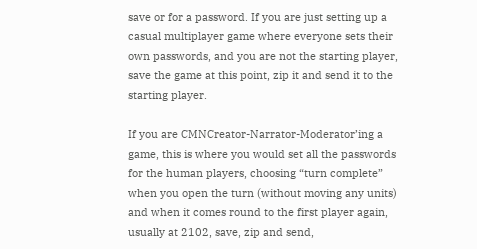save or for a password. If you are just setting up a casual multiplayer game where everyone sets their own passwords, and you are not the starting player, save the game at this point, zip it and send it to the starting player.

If you are CMNCreator-Narrator-Moderator’ing a game, this is where you would set all the passwords for the human players, choosing “turn complete” when you open the turn (without moving any units) and when it comes round to the first player again, usually at 2102, save, zip and send,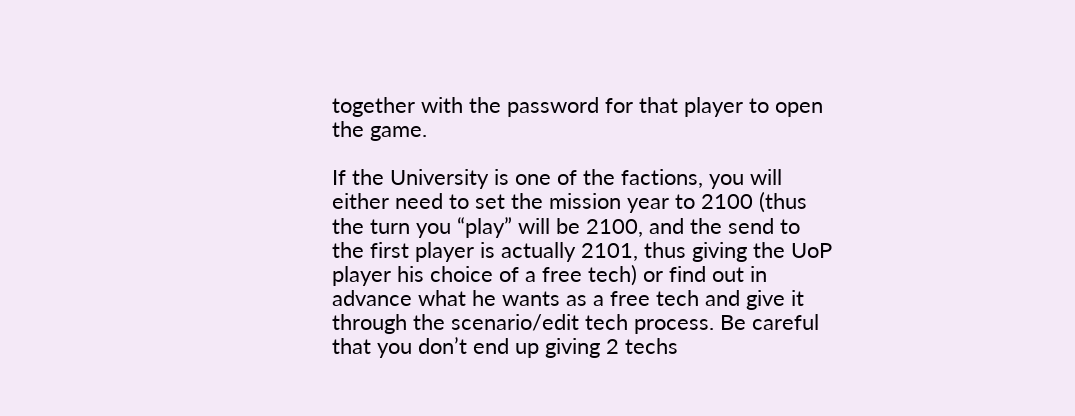together with the password for that player to open the game.

If the University is one of the factions, you will either need to set the mission year to 2100 (thus the turn you “play” will be 2100, and the send to the first player is actually 2101, thus giving the UoP player his choice of a free tech) or find out in advance what he wants as a free tech and give it through the scenario/edit tech process. Be careful that you don’t end up giving 2 techs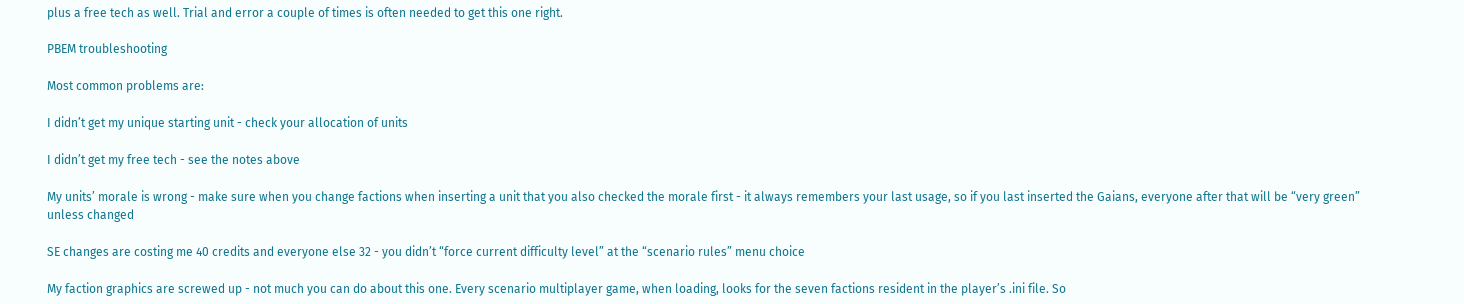plus a free tech as well. Trial and error a couple of times is often needed to get this one right.

PBEM troubleshooting

Most common problems are:

I didn’t get my unique starting unit - check your allocation of units

I didn’t get my free tech - see the notes above

My units’ morale is wrong - make sure when you change factions when inserting a unit that you also checked the morale first - it always remembers your last usage, so if you last inserted the Gaians, everyone after that will be “very green” unless changed

SE changes are costing me 40 credits and everyone else 32 - you didn’t “force current difficulty level” at the “scenario rules” menu choice

My faction graphics are screwed up - not much you can do about this one. Every scenario multiplayer game, when loading, looks for the seven factions resident in the player’s .ini file. So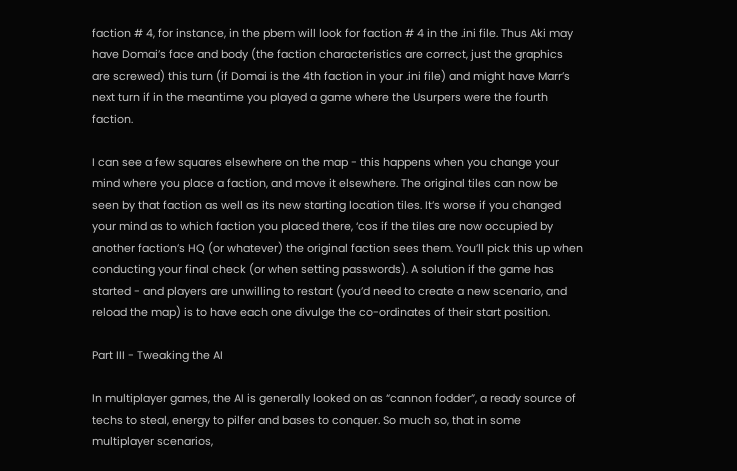faction # 4, for instance, in the pbem will look for faction # 4 in the .ini file. Thus Aki may have Domai’s face and body (the faction characteristics are correct, just the graphics are screwed) this turn (if Domai is the 4th faction in your .ini file) and might have Marr’s next turn if in the meantime you played a game where the Usurpers were the fourth faction.

I can see a few squares elsewhere on the map - this happens when you change your mind where you place a faction, and move it elsewhere. The original tiles can now be seen by that faction as well as its new starting location tiles. It’s worse if you changed your mind as to which faction you placed there, ‘cos if the tiles are now occupied by another faction’s HQ (or whatever) the original faction sees them. You’ll pick this up when conducting your final check (or when setting passwords). A solution if the game has started - and players are unwilling to restart (you’d need to create a new scenario, and reload the map) is to have each one divulge the co-ordinates of their start position.

Part III - Tweaking the AI

In multiplayer games, the AI is generally looked on as “cannon fodder”, a ready source of techs to steal, energy to pilfer and bases to conquer. So much so, that in some multiplayer scenarios,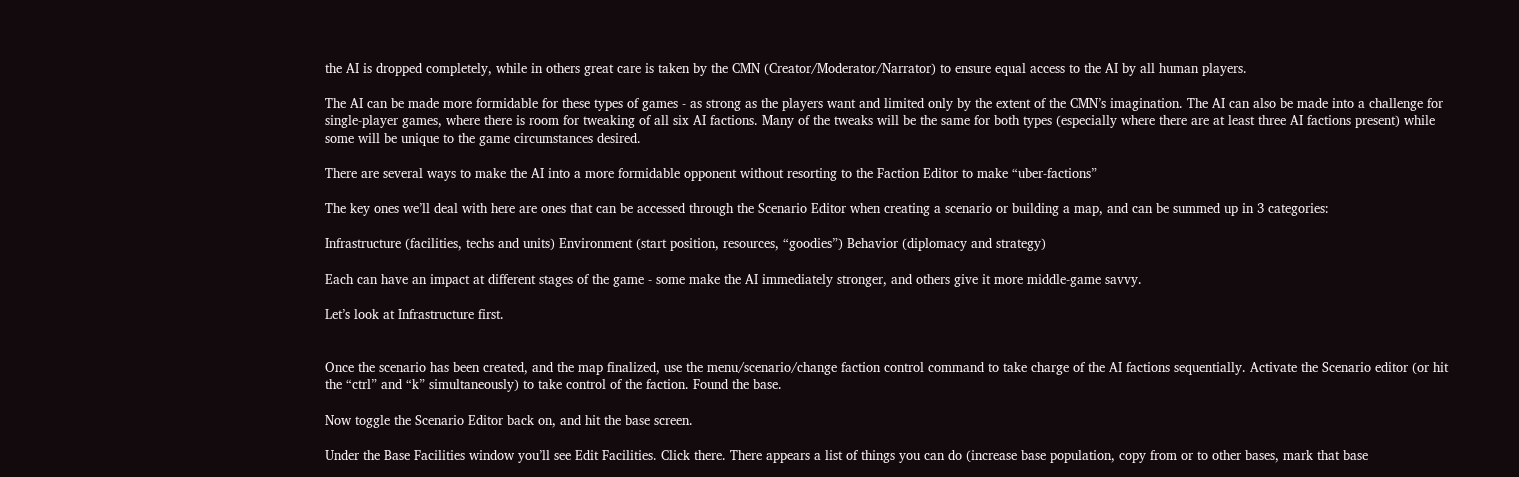the AI is dropped completely, while in others great care is taken by the CMN (Creator/Moderator/Narrator) to ensure equal access to the AI by all human players.

The AI can be made more formidable for these types of games - as strong as the players want and limited only by the extent of the CMN’s imagination. The AI can also be made into a challenge for single-player games, where there is room for tweaking of all six AI factions. Many of the tweaks will be the same for both types (especially where there are at least three AI factions present) while some will be unique to the game circumstances desired.

There are several ways to make the AI into a more formidable opponent without resorting to the Faction Editor to make “uber-factions”

The key ones we’ll deal with here are ones that can be accessed through the Scenario Editor when creating a scenario or building a map, and can be summed up in 3 categories:

Infrastructure (facilities, techs and units) Environment (start position, resources, “goodies”) Behavior (diplomacy and strategy)

Each can have an impact at different stages of the game - some make the AI immediately stronger, and others give it more middle-game savvy.

Let’s look at Infrastructure first.


Once the scenario has been created, and the map finalized, use the menu/scenario/change faction control command to take charge of the AI factions sequentially. Activate the Scenario editor (or hit the “ctrl” and “k” simultaneously) to take control of the faction. Found the base.

Now toggle the Scenario Editor back on, and hit the base screen.

Under the Base Facilities window you’ll see Edit Facilities. Click there. There appears a list of things you can do (increase base population, copy from or to other bases, mark that base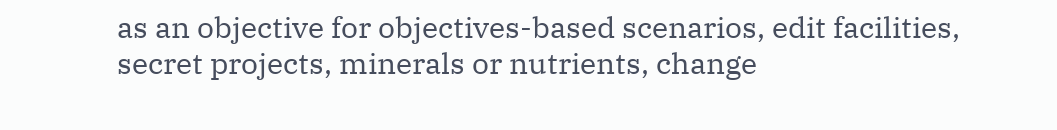as an objective for objectives-based scenarios, edit facilities, secret projects, minerals or nutrients, change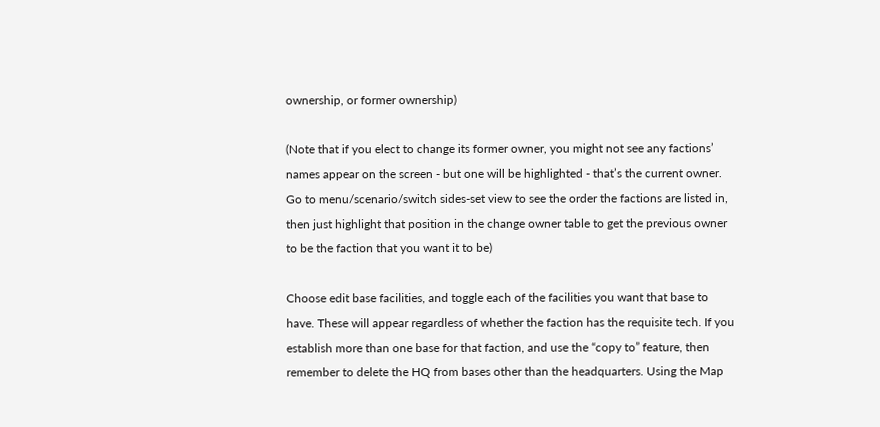ownership, or former ownership)

(Note that if you elect to change its former owner, you might not see any factions’ names appear on the screen - but one will be highlighted - that’s the current owner. Go to menu/scenario/switch sides-set view to see the order the factions are listed in, then just highlight that position in the change owner table to get the previous owner to be the faction that you want it to be)

Choose edit base facilities, and toggle each of the facilities you want that base to have. These will appear regardless of whether the faction has the requisite tech. If you establish more than one base for that faction, and use the “copy to” feature, then remember to delete the HQ from bases other than the headquarters. Using the Map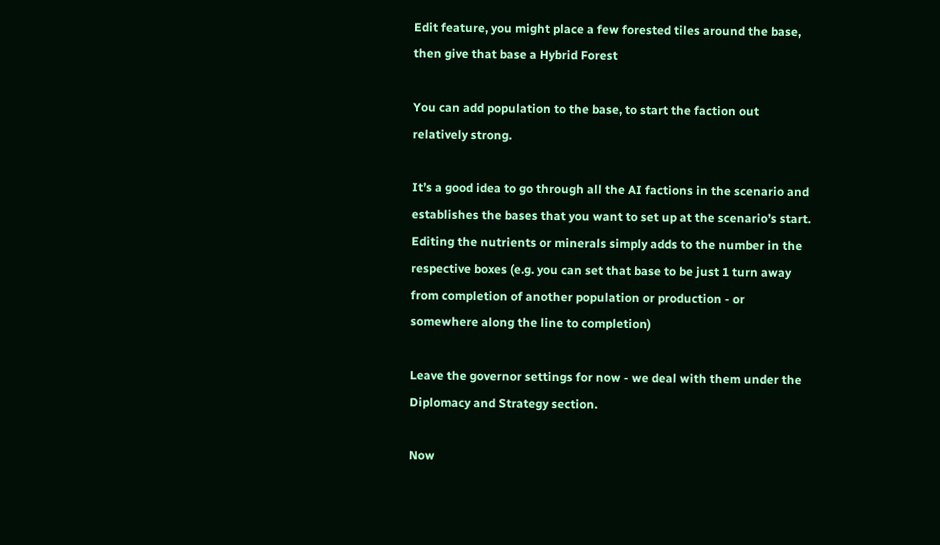Edit feature, you might place a few forested tiles around the base, then give that base a Hybrid Forest

You can add population to the base, to start the faction out relatively strong.

It’s a good idea to go through all the AI factions in the scenario and establishes the bases that you want to set up at the scenario’s start. Editing the nutrients or minerals simply adds to the number in the respective boxes (e.g. you can set that base to be just 1 turn away from completion of another population or production - or somewhere along the line to completion)

Leave the governor settings for now - we deal with them under the Diplomacy and Strategy section.

Now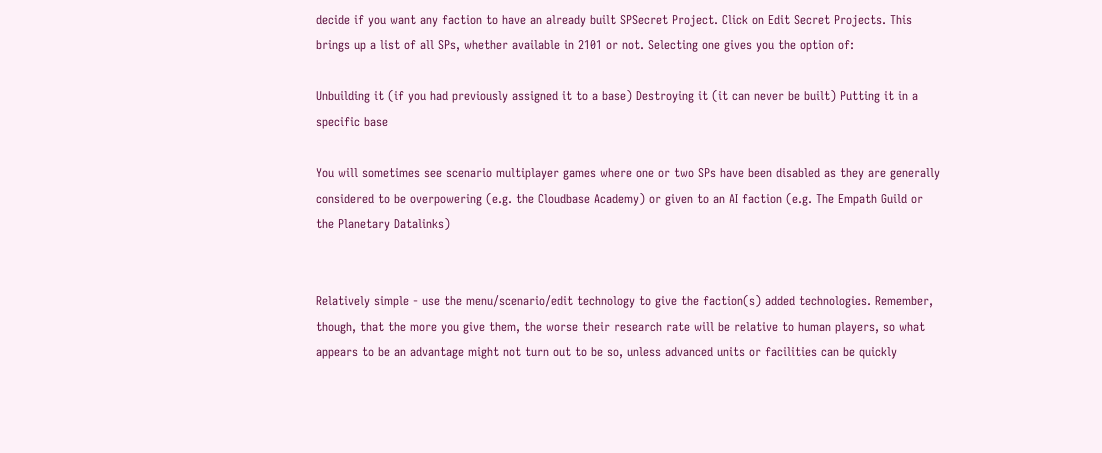decide if you want any faction to have an already built SPSecret Project. Click on Edit Secret Projects. This brings up a list of all SPs, whether available in 2101 or not. Selecting one gives you the option of:

Unbuilding it (if you had previously assigned it to a base) Destroying it (it can never be built) Putting it in a specific base

You will sometimes see scenario multiplayer games where one or two SPs have been disabled as they are generally considered to be overpowering (e.g. the Cloudbase Academy) or given to an AI faction (e.g. The Empath Guild or the Planetary Datalinks)


Relatively simple - use the menu/scenario/edit technology to give the faction(s) added technologies. Remember, though, that the more you give them, the worse their research rate will be relative to human players, so what appears to be an advantage might not turn out to be so, unless advanced units or facilities can be quickly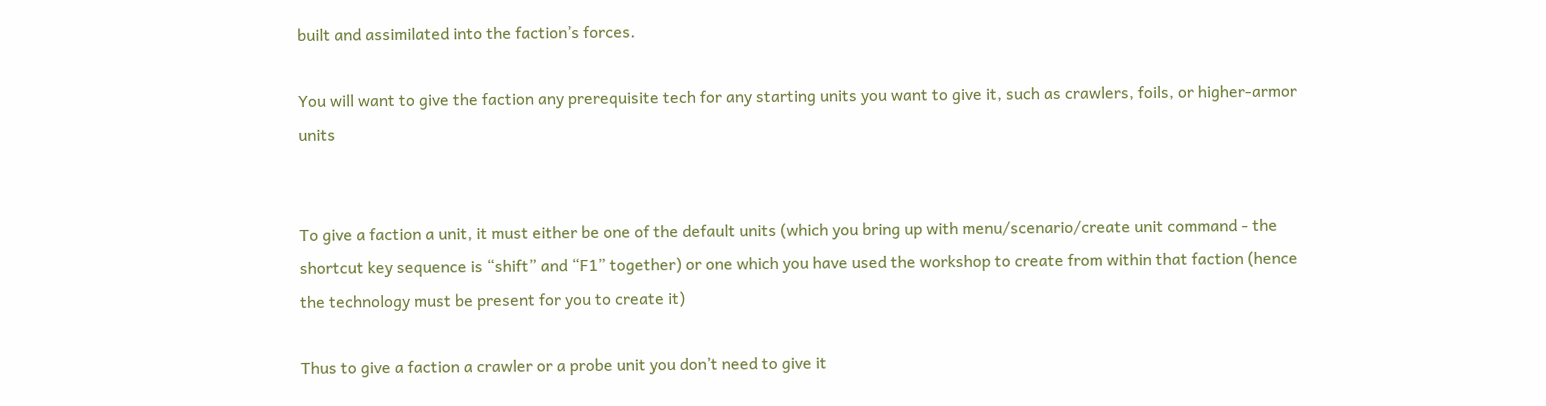built and assimilated into the faction’s forces.

You will want to give the faction any prerequisite tech for any starting units you want to give it, such as crawlers, foils, or higher-armor units


To give a faction a unit, it must either be one of the default units (which you bring up with menu/scenario/create unit command - the shortcut key sequence is “shift” and “F1” together) or one which you have used the workshop to create from within that faction (hence the technology must be present for you to create it)

Thus to give a faction a crawler or a probe unit you don’t need to give it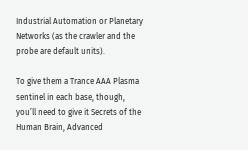Industrial Automation or Planetary Networks (as the crawler and the probe are default units).

To give them a Trance AAA Plasma sentinel in each base, though, you’ll need to give it Secrets of the Human Brain, Advanced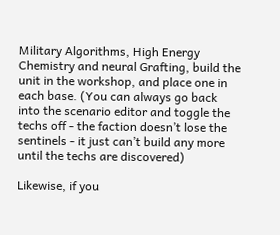Military Algorithms, High Energy Chemistry and neural Grafting, build the unit in the workshop, and place one in each base. (You can always go back into the scenario editor and toggle the techs off - the faction doesn’t lose the sentinels - it just can’t build any more until the techs are discovered)

Likewise, if you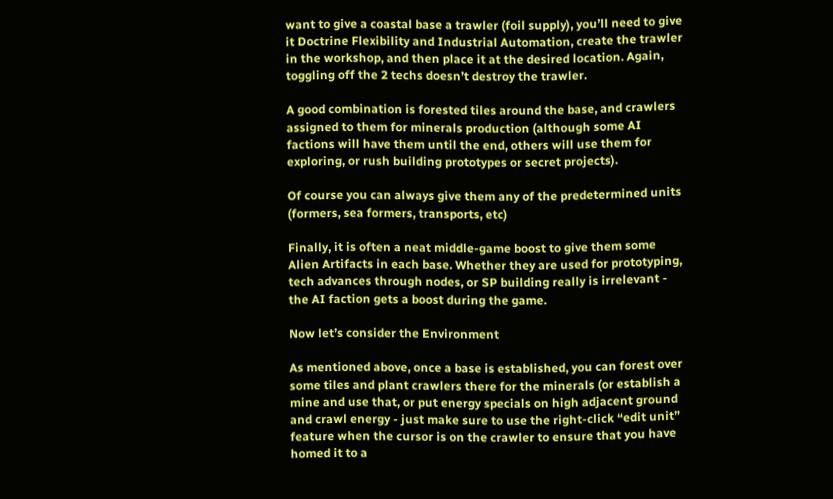want to give a coastal base a trawler (foil supply), you’ll need to give it Doctrine Flexibility and Industrial Automation, create the trawler in the workshop, and then place it at the desired location. Again, toggling off the 2 techs doesn’t destroy the trawler.

A good combination is forested tiles around the base, and crawlers assigned to them for minerals production (although some AI factions will have them until the end, others will use them for exploring, or rush building prototypes or secret projects).

Of course you can always give them any of the predetermined units (formers, sea formers, transports, etc)

Finally, it is often a neat middle-game boost to give them some Alien Artifacts in each base. Whether they are used for prototyping, tech advances through nodes, or SP building really is irrelevant - the AI faction gets a boost during the game.

Now let’s consider the Environment

As mentioned above, once a base is established, you can forest over some tiles and plant crawlers there for the minerals (or establish a mine and use that, or put energy specials on high adjacent ground and crawl energy - just make sure to use the right-click “edit unit” feature when the cursor is on the crawler to ensure that you have homed it to a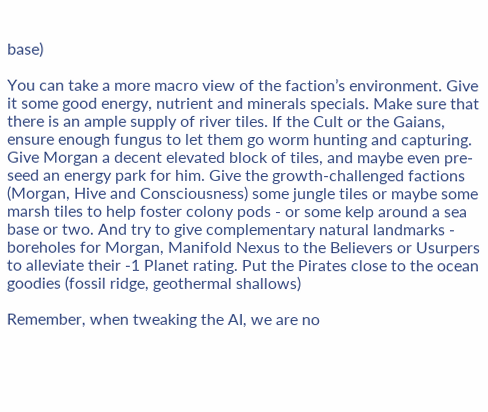base)

You can take a more macro view of the faction’s environment. Give it some good energy, nutrient and minerals specials. Make sure that there is an ample supply of river tiles. If the Cult or the Gaians, ensure enough fungus to let them go worm hunting and capturing. Give Morgan a decent elevated block of tiles, and maybe even pre-seed an energy park for him. Give the growth-challenged factions (Morgan, Hive and Consciousness) some jungle tiles or maybe some marsh tiles to help foster colony pods - or some kelp around a sea base or two. And try to give complementary natural landmarks - boreholes for Morgan, Manifold Nexus to the Believers or Usurpers to alleviate their -1 Planet rating. Put the Pirates close to the ocean goodies (fossil ridge, geothermal shallows)

Remember, when tweaking the AI, we are no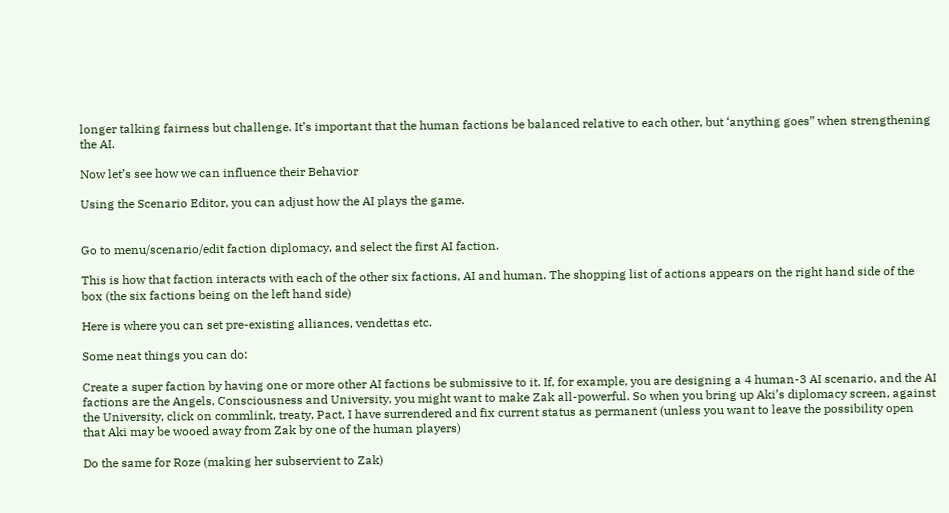longer talking fairness but challenge. It’s important that the human factions be balanced relative to each other, but ‘anything goes” when strengthening the AI.

Now let’s see how we can influence their Behavior

Using the Scenario Editor, you can adjust how the AI plays the game.


Go to menu/scenario/edit faction diplomacy, and select the first AI faction.

This is how that faction interacts with each of the other six factions, AI and human. The shopping list of actions appears on the right hand side of the box (the six factions being on the left hand side)

Here is where you can set pre-existing alliances, vendettas etc.

Some neat things you can do:

Create a super faction by having one or more other AI factions be submissive to it. If, for example, you are designing a 4 human-3 AI scenario, and the AI factions are the Angels, Consciousness and University, you might want to make Zak all-powerful. So when you bring up Aki’s diplomacy screen, against the University, click on commlink, treaty, Pact, I have surrendered and fix current status as permanent (unless you want to leave the possibility open that Aki may be wooed away from Zak by one of the human players)

Do the same for Roze (making her subservient to Zak)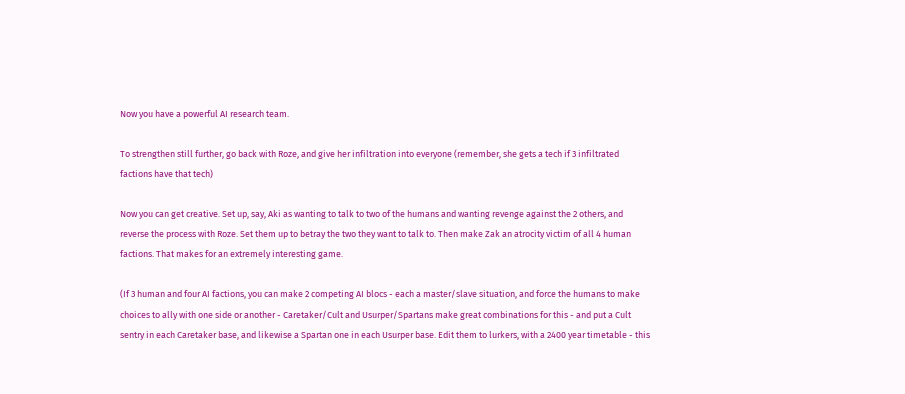Now you have a powerful AI research team.

To strengthen still further, go back with Roze, and give her infiltration into everyone (remember, she gets a tech if 3 infiltrated factions have that tech)

Now you can get creative. Set up, say, Aki as wanting to talk to two of the humans and wanting revenge against the 2 others, and reverse the process with Roze. Set them up to betray the two they want to talk to. Then make Zak an atrocity victim of all 4 human factions. That makes for an extremely interesting game.

(If 3 human and four AI factions, you can make 2 competing AI blocs - each a master/slave situation, and force the humans to make choices to ally with one side or another - Caretaker/Cult and Usurper/Spartans make great combinations for this - and put a Cult sentry in each Caretaker base, and likewise a Spartan one in each Usurper base. Edit them to lurkers, with a 2400 year timetable - this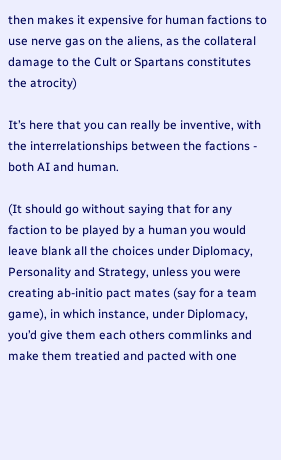then makes it expensive for human factions to use nerve gas on the aliens, as the collateral damage to the Cult or Spartans constitutes the atrocity)

It’s here that you can really be inventive, with the interrelationships between the factions - both AI and human.

(It should go without saying that for any faction to be played by a human you would leave blank all the choices under Diplomacy, Personality and Strategy, unless you were creating ab-initio pact mates (say for a team game), in which instance, under Diplomacy, you’d give them each others commlinks and make them treatied and pacted with one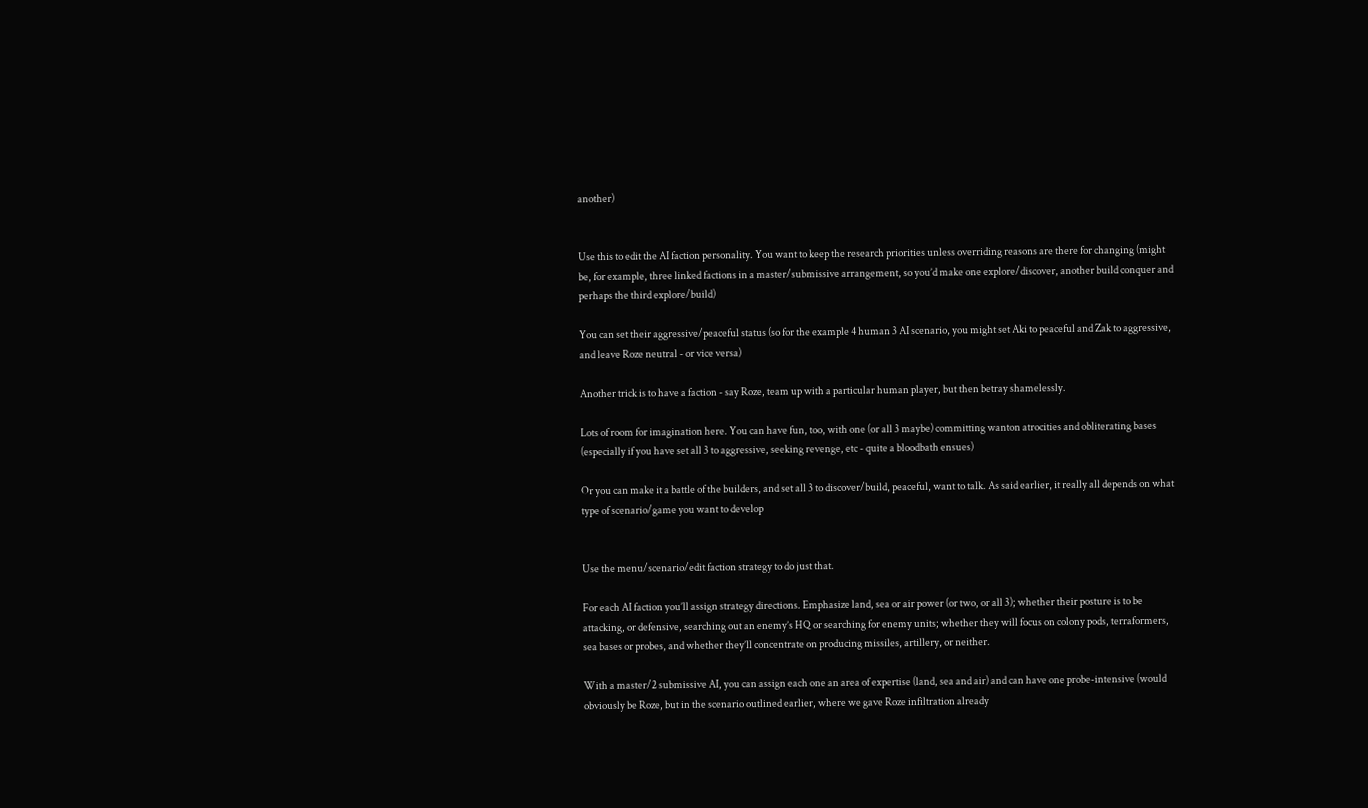another)


Use this to edit the AI faction personality. You want to keep the research priorities unless overriding reasons are there for changing (might be, for example, three linked factions in a master/submissive arrangement, so you’d make one explore/discover, another build conquer and perhaps the third explore/build)

You can set their aggressive/peaceful status (so for the example 4 human 3 AI scenario, you might set Aki to peaceful and Zak to aggressive, and leave Roze neutral - or vice versa)

Another trick is to have a faction - say Roze, team up with a particular human player, but then betray shamelessly.

Lots of room for imagination here. You can have fun, too, with one (or all 3 maybe) committing wanton atrocities and obliterating bases (especially if you have set all 3 to aggressive, seeking revenge, etc - quite a bloodbath ensues)

Or you can make it a battle of the builders, and set all 3 to discover/build, peaceful, want to talk. As said earlier, it really all depends on what type of scenario/game you want to develop


Use the menu/scenario/edit faction strategy to do just that.

For each AI faction you’ll assign strategy directions. Emphasize land, sea or air power (or two, or all 3); whether their posture is to be attacking, or defensive, searching out an enemy’s HQ or searching for enemy units; whether they will focus on colony pods, terraformers, sea bases or probes, and whether they’ll concentrate on producing missiles, artillery, or neither.

With a master/2 submissive AI, you can assign each one an area of expertise (land, sea and air) and can have one probe-intensive (would obviously be Roze, but in the scenario outlined earlier, where we gave Roze infiltration already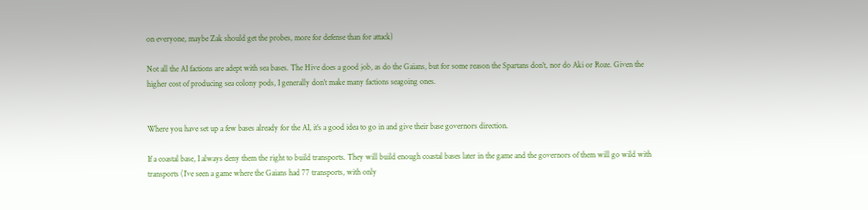on everyone, maybe Zak should get the probes, more for defense than for attack)

Not all the AI factions are adept with sea bases. The Hive does a good job, as do the Gaians, but for some reason the Spartans don’t, nor do Aki or Roze. Given the higher cost of producing sea colony pods, I generally don’t make many factions seagoing ones.


Where you have set up a few bases already for the AI, it’s a good idea to go in and give their base governors direction.

If a coastal base, I always deny them the right to build transports. They will build enough coastal bases later in the game and the governors of them will go wild with transports (I’ve seen a game where the Gaians had 77 transports, with only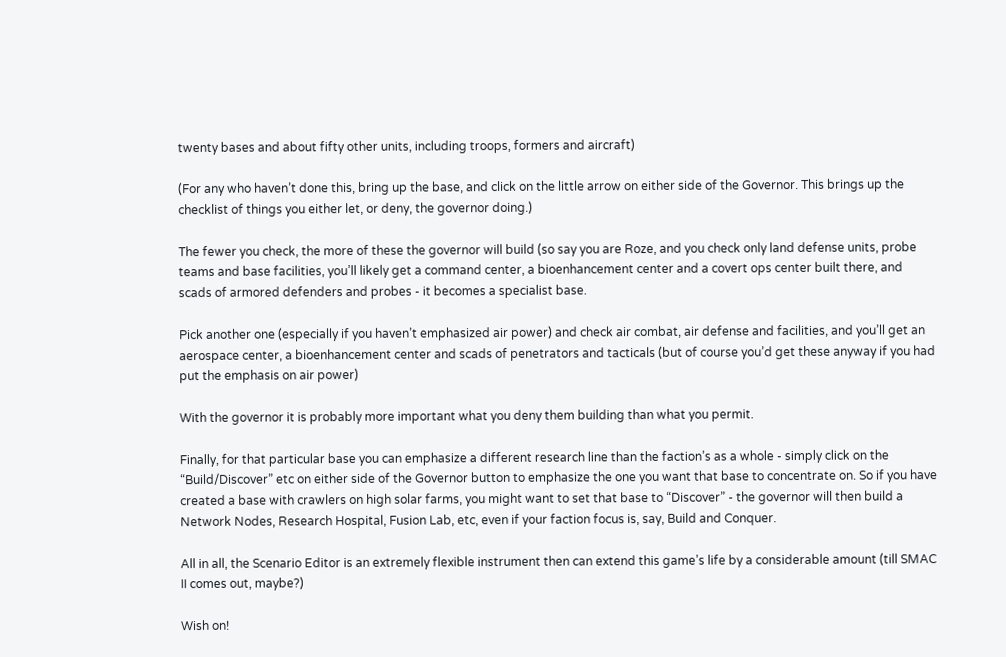twenty bases and about fifty other units, including troops, formers and aircraft)

(For any who haven’t done this, bring up the base, and click on the little arrow on either side of the Governor. This brings up the checklist of things you either let, or deny, the governor doing.)

The fewer you check, the more of these the governor will build (so say you are Roze, and you check only land defense units, probe teams and base facilities, you’ll likely get a command center, a bioenhancement center and a covert ops center built there, and scads of armored defenders and probes - it becomes a specialist base.

Pick another one (especially if you haven’t emphasized air power) and check air combat, air defense and facilities, and you’ll get an aerospace center, a bioenhancement center and scads of penetrators and tacticals (but of course you’d get these anyway if you had put the emphasis on air power)

With the governor it is probably more important what you deny them building than what you permit.

Finally, for that particular base you can emphasize a different research line than the faction’s as a whole - simply click on the “Build/Discover” etc on either side of the Governor button to emphasize the one you want that base to concentrate on. So if you have created a base with crawlers on high solar farms, you might want to set that base to “Discover” - the governor will then build a Network Nodes, Research Hospital, Fusion Lab, etc, even if your faction focus is, say, Build and Conquer.

All in all, the Scenario Editor is an extremely flexible instrument then can extend this game’s life by a considerable amount (till SMAC II comes out, maybe?)

Wish on!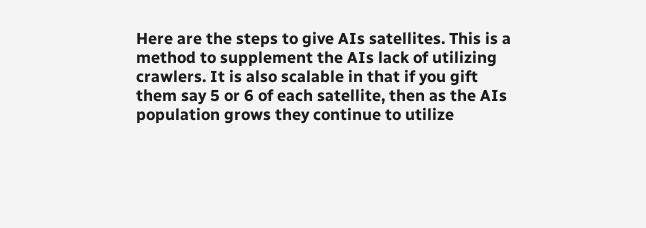Here are the steps to give AIs satellites. This is a method to supplement the AIs lack of utilizing crawlers. It is also scalable in that if you gift them say 5 or 6 of each satellite, then as the AIs population grows they continue to utilize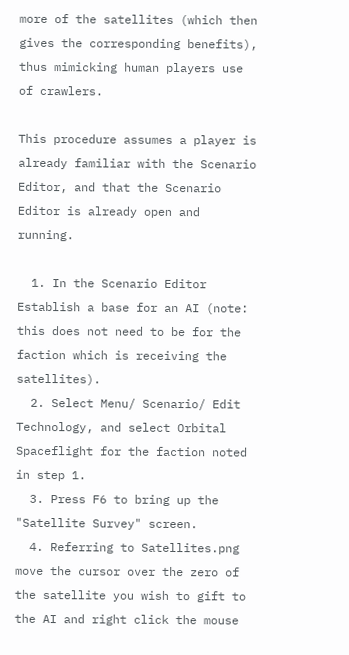more of the satellites (which then gives the corresponding benefits), thus mimicking human players use of crawlers.

This procedure assumes a player is already familiar with the Scenario Editor, and that the Scenario Editor is already open and running.

  1. In the Scenario Editor Establish a base for an AI (note: this does not need to be for the faction which is receiving the satellites).
  2. Select Menu/ Scenario/ Edit Technology, and select Orbital Spaceflight for the faction noted in step 1.
  3. Press F6 to bring up the "Satellite Survey" screen.
  4. Referring to Satellites.png move the cursor over the zero of the satellite you wish to gift to the AI and right click the mouse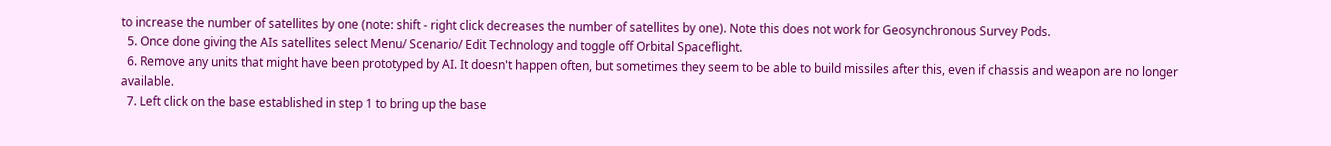to increase the number of satellites by one (note: shift - right click decreases the number of satellites by one). Note this does not work for Geosynchronous Survey Pods.
  5. Once done giving the AIs satellites select Menu/ Scenario/ Edit Technology and toggle off Orbital Spaceflight.
  6. Remove any units that might have been prototyped by AI. It doesn't happen often, but sometimes they seem to be able to build missiles after this, even if chassis and weapon are no longer available.
  7. Left click on the base established in step 1 to bring up the base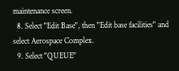maintenance screen.
  8. Select "Edit Base", then "Edit base facilities" and select Aerospace Complex.
  9. Select "QUEUE"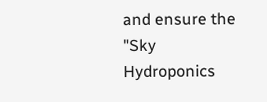and ensure the "Sky Hydroponics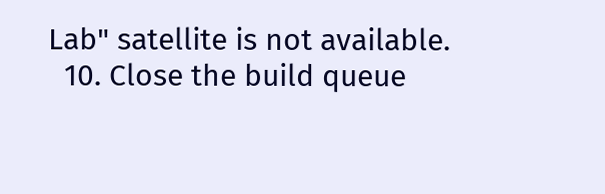Lab" satellite is not available.
  10. Close the build queue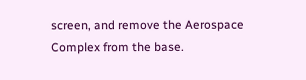screen, and remove the Aerospace Complex from the base.